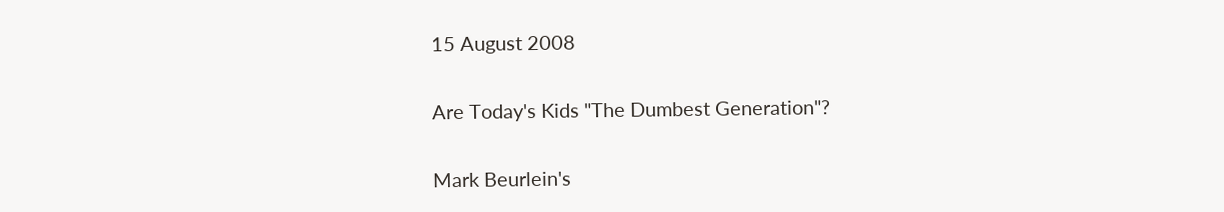15 August 2008

Are Today's Kids "The Dumbest Generation"?

Mark Beurlein's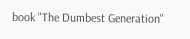book "The Dumbest Generation"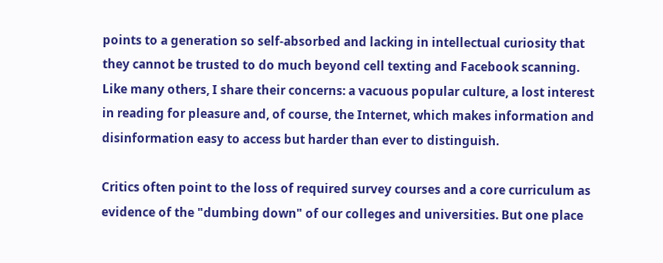points to a generation so self-absorbed and lacking in intellectual curiosity that they cannot be trusted to do much beyond cell texting and Facebook scanning.
Like many others, I share their concerns: a vacuous popular culture, a lost interest in reading for pleasure and, of course, the Internet, which makes information and disinformation easy to access but harder than ever to distinguish.

Critics often point to the loss of required survey courses and a core curriculum as evidence of the "dumbing down" of our colleges and universities. But one place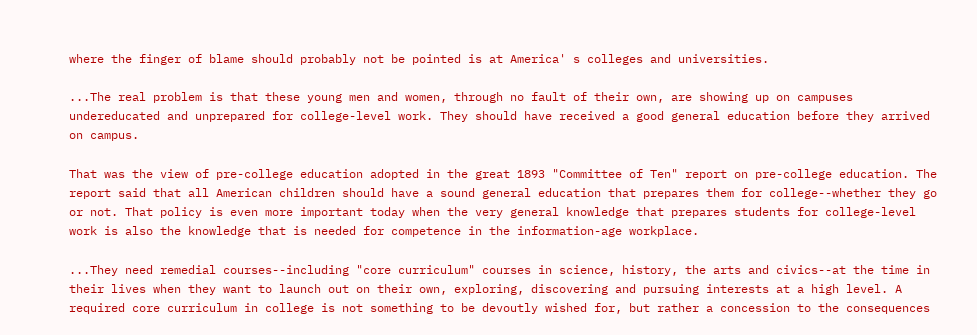where the finger of blame should probably not be pointed is at America' s colleges and universities.

...The real problem is that these young men and women, through no fault of their own, are showing up on campuses undereducated and unprepared for college-level work. They should have received a good general education before they arrived on campus.

That was the view of pre-college education adopted in the great 1893 "Committee of Ten" report on pre-college education. The report said that all American children should have a sound general education that prepares them for college--whether they go or not. That policy is even more important today when the very general knowledge that prepares students for college-level work is also the knowledge that is needed for competence in the information-age workplace.

...They need remedial courses--including "core curriculum" courses in science, history, the arts and civics--at the time in their lives when they want to launch out on their own, exploring, discovering and pursuing interests at a high level. A required core curriculum in college is not something to be devoutly wished for, but rather a concession to the consequences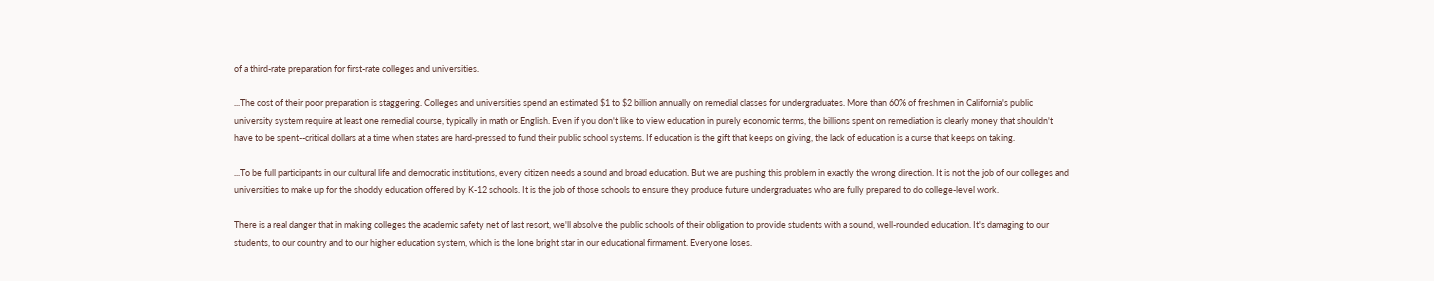of a third-rate preparation for first-rate colleges and universities.

...The cost of their poor preparation is staggering. Colleges and universities spend an estimated $1 to $2 billion annually on remedial classes for undergraduates. More than 60% of freshmen in California's public university system require at least one remedial course, typically in math or English. Even if you don't like to view education in purely economic terms, the billions spent on remediation is clearly money that shouldn't have to be spent--critical dollars at a time when states are hard-pressed to fund their public school systems. If education is the gift that keeps on giving, the lack of education is a curse that keeps on taking.

...To be full participants in our cultural life and democratic institutions, every citizen needs a sound and broad education. But we are pushing this problem in exactly the wrong direction. It is not the job of our colleges and universities to make up for the shoddy education offered by K-12 schools. It is the job of those schools to ensure they produce future undergraduates who are fully prepared to do college-level work.

There is a real danger that in making colleges the academic safety net of last resort, we'll absolve the public schools of their obligation to provide students with a sound, well-rounded education. It's damaging to our students, to our country and to our higher education system, which is the lone bright star in our educational firmament. Everyone loses.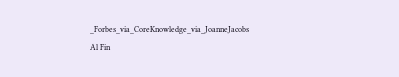_Forbes_via_CoreKnowledge_via_JoanneJacobs
Al Fin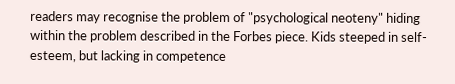readers may recognise the problem of "psychological neoteny" hiding within the problem described in the Forbes piece. Kids steeped in self-esteem, but lacking in competence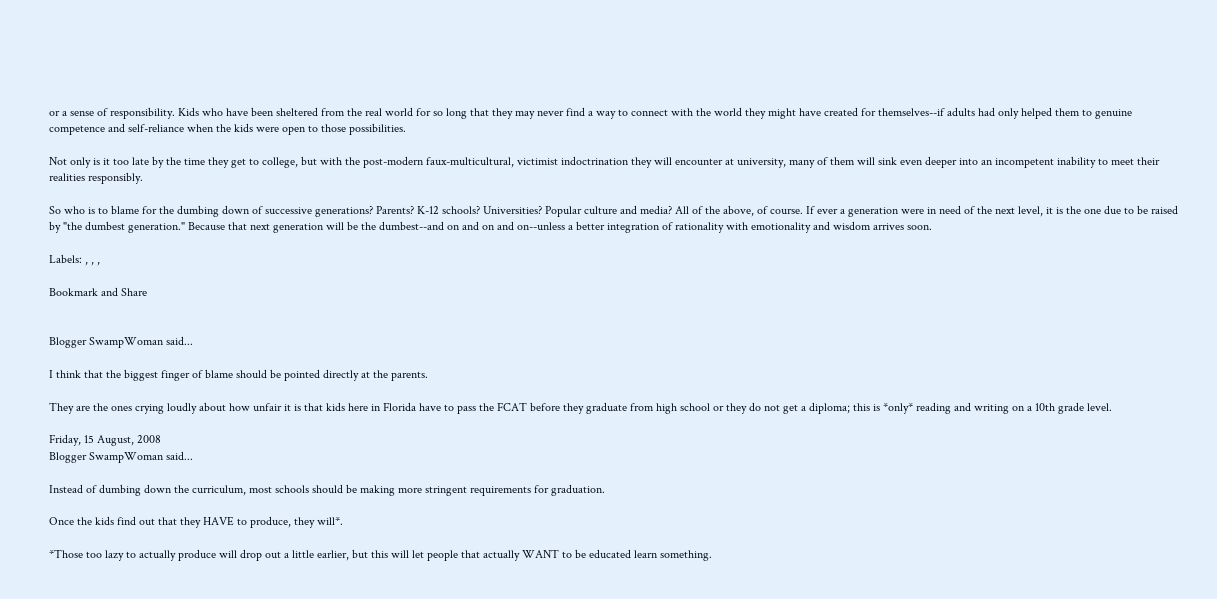or a sense of responsibility. Kids who have been sheltered from the real world for so long that they may never find a way to connect with the world they might have created for themselves--if adults had only helped them to genuine competence and self-reliance when the kids were open to those possibilities.

Not only is it too late by the time they get to college, but with the post-modern faux-multicultural, victimist indoctrination they will encounter at university, many of them will sink even deeper into an incompetent inability to meet their realities responsibly.

So who is to blame for the dumbing down of successive generations? Parents? K-12 schools? Universities? Popular culture and media? All of the above, of course. If ever a generation were in need of the next level, it is the one due to be raised by "the dumbest generation." Because that next generation will be the dumbest--and on and on and on--unless a better integration of rationality with emotionality and wisdom arrives soon.

Labels: , , ,

Bookmark and Share


Blogger SwampWoman said...

I think that the biggest finger of blame should be pointed directly at the parents.

They are the ones crying loudly about how unfair it is that kids here in Florida have to pass the FCAT before they graduate from high school or they do not get a diploma; this is *only* reading and writing on a 10th grade level.

Friday, 15 August, 2008
Blogger SwampWoman said...

Instead of dumbing down the curriculum, most schools should be making more stringent requirements for graduation.

Once the kids find out that they HAVE to produce, they will*.

*Those too lazy to actually produce will drop out a little earlier, but this will let people that actually WANT to be educated learn something.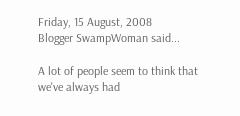Friday, 15 August, 2008
Blogger SwampWoman said...

A lot of people seem to think that we've always had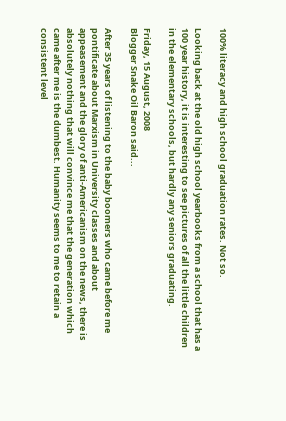100% literacy and high school graduation rates. Not so.

Looking back at the old high school yearbooks from a school that has a 100 year history, it is interesting to see pictures of all the little children in the elementary schools, but hardly any seniors graduating.

Friday, 15 August, 2008
Blogger Snake Oil Baron said...

After 35 years of listening to the baby boomers who came before me pontificate about Marxism in University classes and about appeasement and the glory of anti-Americanism on the news, there is absolutely nothing that will convince me that the generation which came after me is the dumbest. Humanity seems to me to retain a consistent level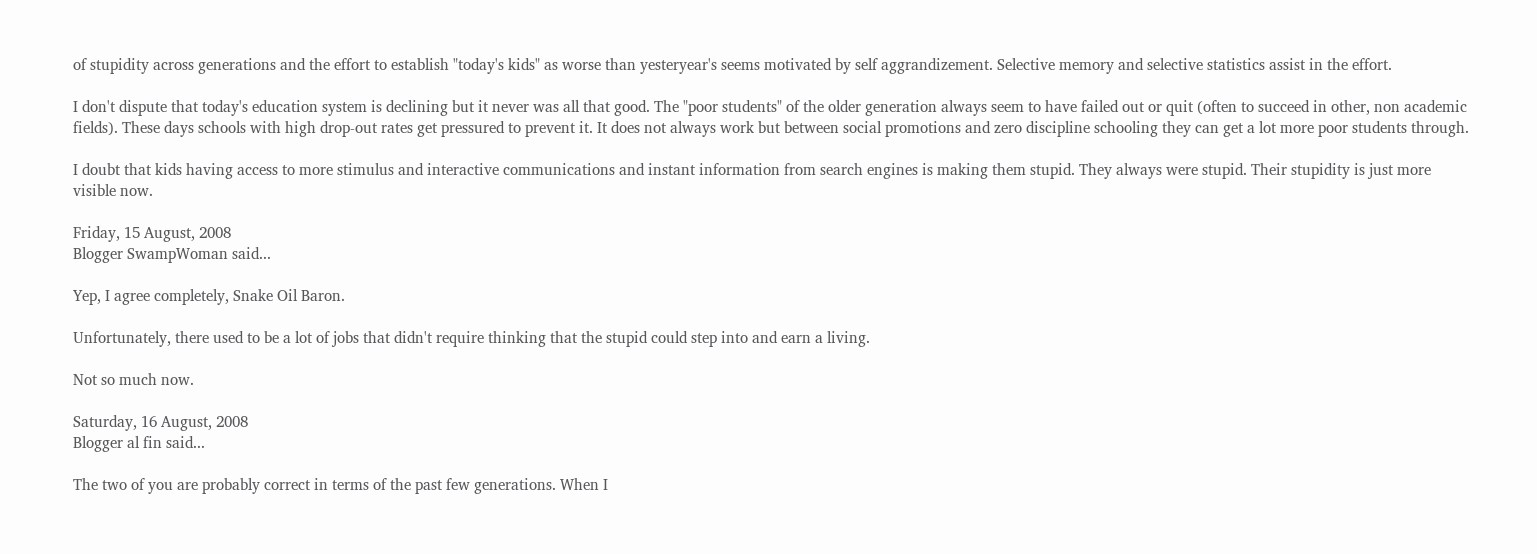of stupidity across generations and the effort to establish "today's kids" as worse than yesteryear's seems motivated by self aggrandizement. Selective memory and selective statistics assist in the effort.

I don't dispute that today's education system is declining but it never was all that good. The "poor students" of the older generation always seem to have failed out or quit (often to succeed in other, non academic fields). These days schools with high drop-out rates get pressured to prevent it. It does not always work but between social promotions and zero discipline schooling they can get a lot more poor students through.

I doubt that kids having access to more stimulus and interactive communications and instant information from search engines is making them stupid. They always were stupid. Their stupidity is just more visible now.

Friday, 15 August, 2008
Blogger SwampWoman said...

Yep, I agree completely, Snake Oil Baron.

Unfortunately, there used to be a lot of jobs that didn't require thinking that the stupid could step into and earn a living.

Not so much now.

Saturday, 16 August, 2008
Blogger al fin said...

The two of you are probably correct in terms of the past few generations. When I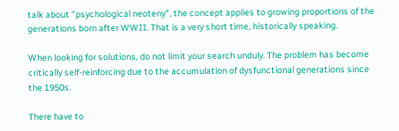talk about "psychological neoteny", the concept applies to growing proportions of the generations born after WWII. That is a very short time, historically speaking.

When looking for solutions, do not limit your search unduly. The problem has become critically self-reinforcing due to the accumulation of dysfunctional generations since the 1950s.

There have to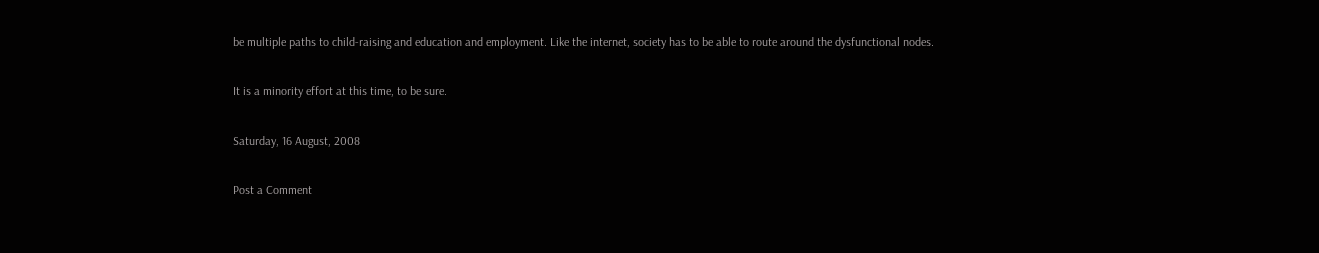be multiple paths to child-raising and education and employment. Like the internet, society has to be able to route around the dysfunctional nodes.

It is a minority effort at this time, to be sure.

Saturday, 16 August, 2008

Post a Comment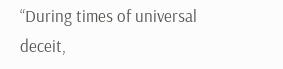“During times of universal deceit,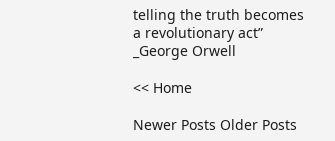telling the truth becomes a revolutionary act” _George Orwell

<< Home

Newer Posts Older Posts